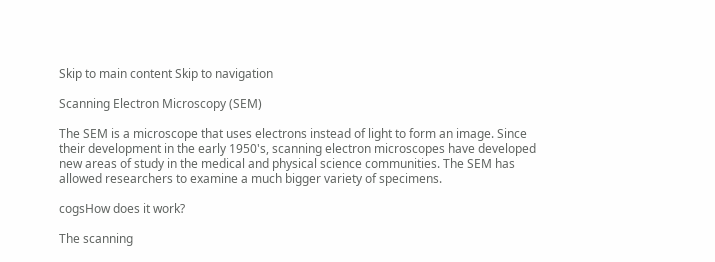Skip to main content Skip to navigation

Scanning Electron Microscopy (SEM)

The SEM is a microscope that uses electrons instead of light to form an image. Since their development in the early 1950's, scanning electron microscopes have developed new areas of study in the medical and physical science communities. The SEM has allowed researchers to examine a much bigger variety of specimens.

cogsHow does it work?

The scanning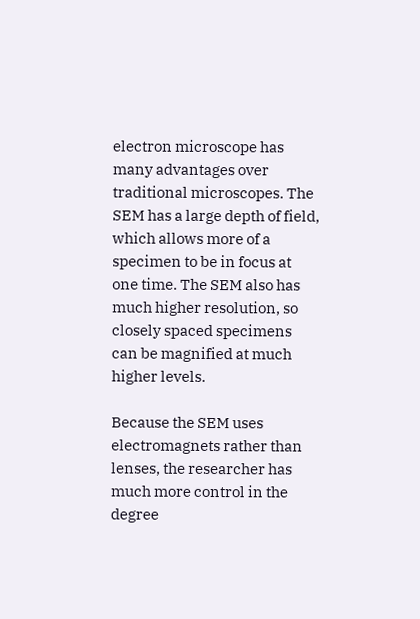electron microscope has many advantages over traditional microscopes. The SEM has a large depth of field, which allows more of a specimen to be in focus at one time. The SEM also has much higher resolution, so closely spaced specimens can be magnified at much higher levels.

Because the SEM uses electromagnets rather than lenses, the researcher has much more control in the degree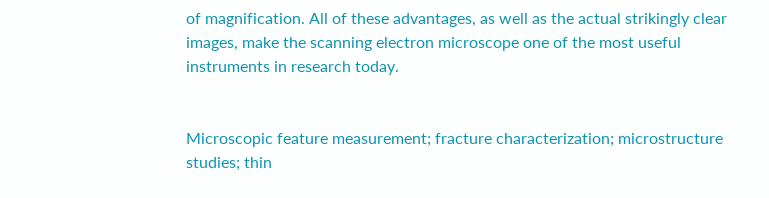of magnification. All of these advantages, as well as the actual strikingly clear images, make the scanning electron microscope one of the most useful instruments in research today.


Microscopic feature measurement; fracture characterization; microstructure studies; thin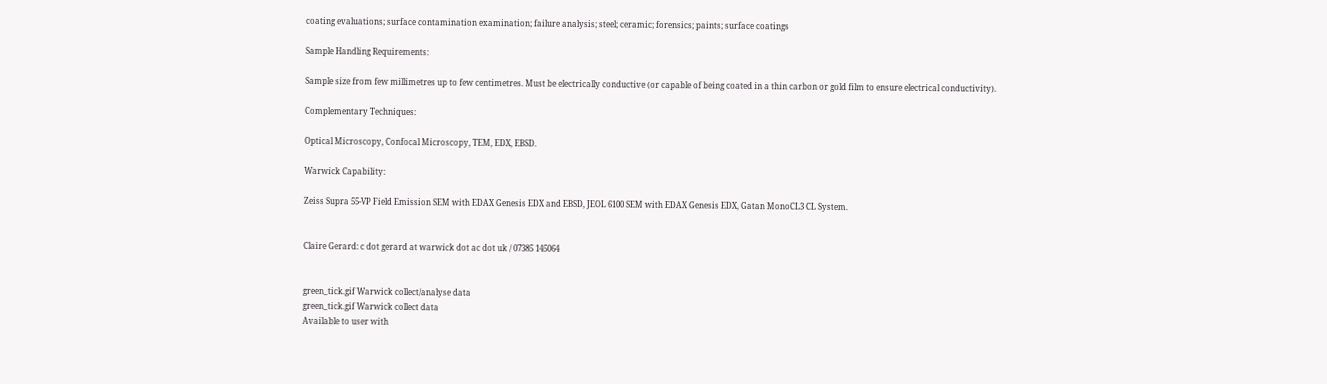coating evaluations; surface contamination examination; failure analysis; steel; ceramic; forensics; paints; surface coatings

Sample Handling Requirements:

Sample size from few millimetres up to few centimetres. Must be electrically conductive (or capable of being coated in a thin carbon or gold film to ensure electrical conductivity).

Complementary Techniques:

Optical Microscopy, Confocal Microscopy, TEM, EDX, EBSD.

Warwick Capability:

Zeiss Supra 55-VP Field Emission SEM with EDAX Genesis EDX and EBSD, JEOL 6100 SEM with EDAX Genesis EDX, Gatan MonoCL3 CL System.


Claire Gerard: c dot gerard at warwick dot ac dot uk / 07385 145064


green_tick.gif Warwick collect/analyse data
green_tick.gif Warwick collect data
Available to user with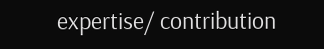expertise/ contribution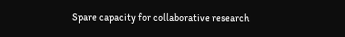Spare capacity for collaborative research